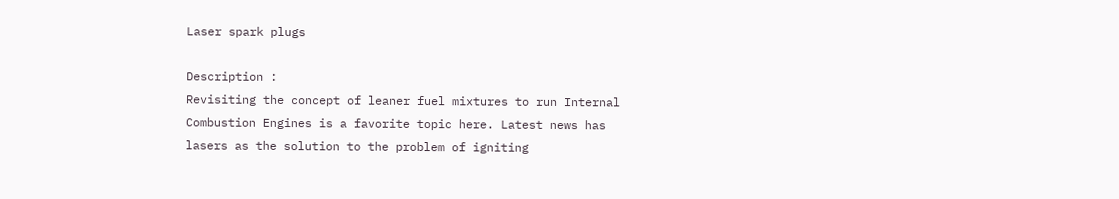Laser spark plugs

Description :
Revisiting the concept of leaner fuel mixtures to run Internal Combustion Engines is a favorite topic here. Latest news has lasers as the solution to the problem of igniting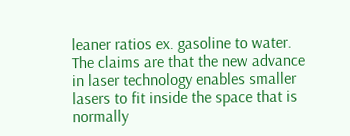leaner ratios ex. gasoline to water. The claims are that the new advance in laser technology enables smaller lasers to fit inside the space that is normally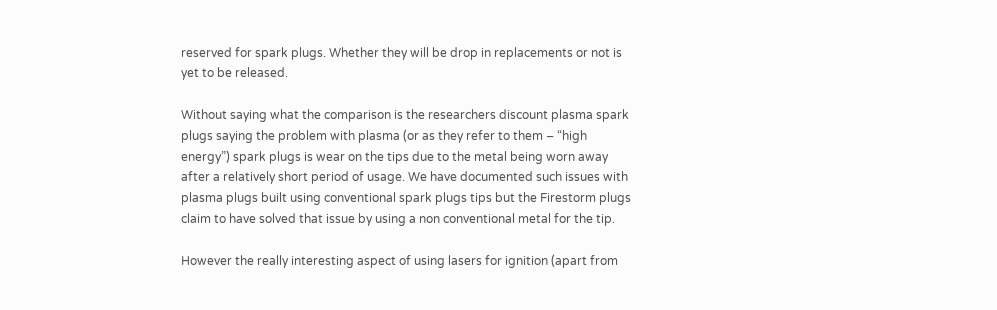reserved for spark plugs. Whether they will be drop in replacements or not is yet to be released.

Without saying what the comparison is the researchers discount plasma spark plugs saying the problem with plasma (or as they refer to them – “high energy”) spark plugs is wear on the tips due to the metal being worn away after a relatively short period of usage. We have documented such issues with plasma plugs built using conventional spark plugs tips but the Firestorm plugs claim to have solved that issue by using a non conventional metal for the tip.

However the really interesting aspect of using lasers for ignition (apart from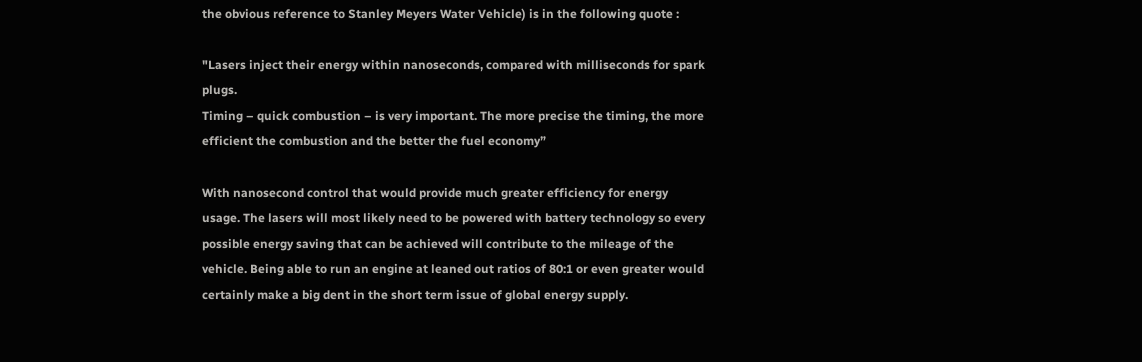the obvious reference to Stanley Meyers Water Vehicle) is in the following quote :

"Lasers inject their energy within nanoseconds, compared with milliseconds for spark plugs.
Timing – quick combustion – is very important. The more precise the timing, the more efficient the combustion and the better the fuel economy”

With nanosecond control that would provide much greater efficiency for energy usage. The lasers will most likely need to be powered with battery technology so every possible energy saving that can be achieved will contribute to the mileage of the vehicle. Being able to run an engine at leaned out ratios of 80:1 or even greater would certainly make a big dent in the short term issue of global energy supply.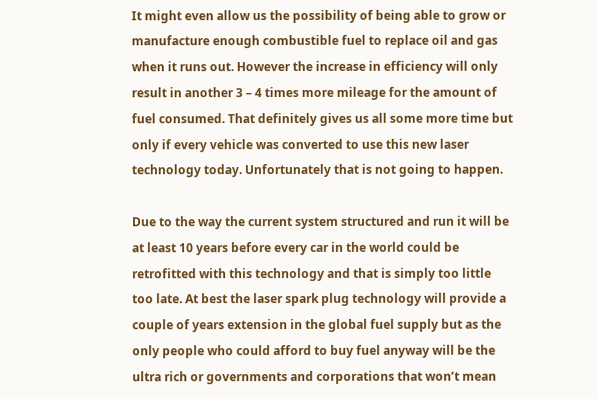It might even allow us the possibility of being able to grow or manufacture enough combustible fuel to replace oil and gas when it runs out. However the increase in efficiency will only result in another 3 – 4 times more mileage for the amount of fuel consumed. That definitely gives us all some more time but only if every vehicle was converted to use this new laser technology today. Unfortunately that is not going to happen.

Due to the way the current system structured and run it will be at least 10 years before every car in the world could be retrofitted with this technology and that is simply too little too late. At best the laser spark plug technology will provide a couple of years extension in the global fuel supply but as the only people who could afford to buy fuel anyway will be the ultra rich or governments and corporations that won’t mean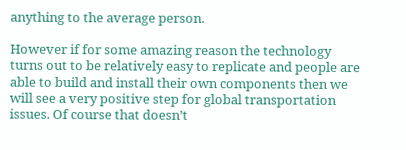anything to the average person.

However if for some amazing reason the technology turns out to be relatively easy to replicate and people are able to build and install their own components then we will see a very positive step for global transportation issues. Of course that doesn’t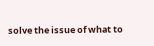solve the issue of what to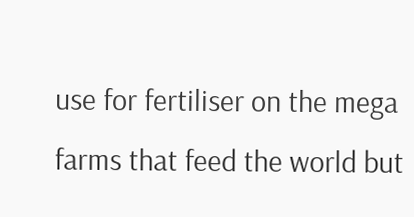use for fertiliser on the mega farms that feed the world but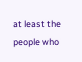at least the people who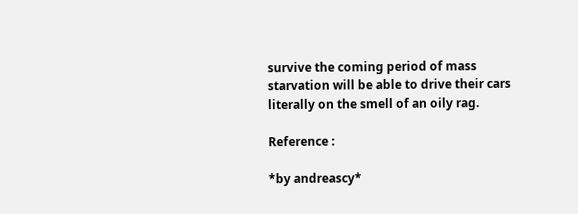survive the coming period of mass starvation will be able to drive their cars literally on the smell of an oily rag.

Reference :

*by andreascy*